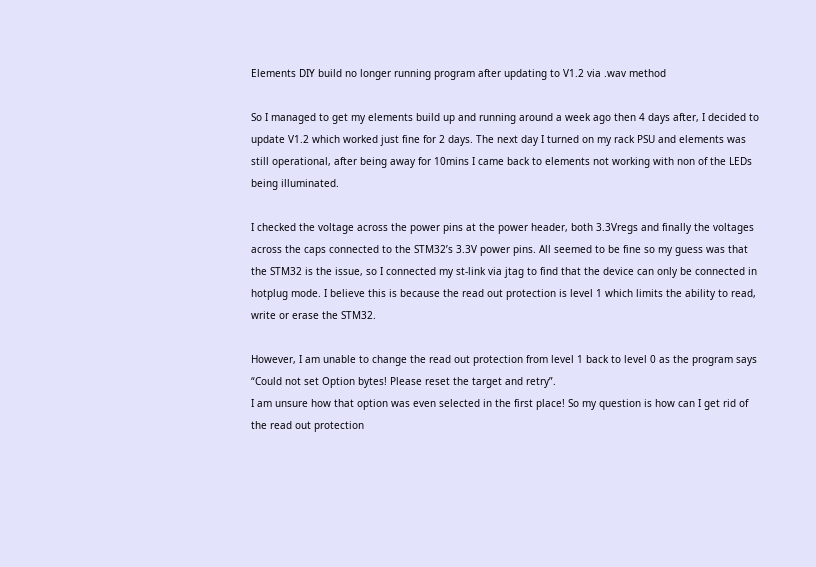Elements DIY build no longer running program after updating to V1.2 via .wav method

So I managed to get my elements build up and running around a week ago then 4 days after, I decided to update V1.2 which worked just fine for 2 days. The next day I turned on my rack PSU and elements was still operational, after being away for 10mins I came back to elements not working with non of the LEDs being illuminated.

I checked the voltage across the power pins at the power header, both 3.3Vregs and finally the voltages across the caps connected to the STM32’s 3.3V power pins. All seemed to be fine so my guess was that the STM32 is the issue, so I connected my st-link via jtag to find that the device can only be connected in hotplug mode. I believe this is because the read out protection is level 1 which limits the ability to read, write or erase the STM32.

However, I am unable to change the read out protection from level 1 back to level 0 as the program says “Could not set Option bytes! Please reset the target and retry”.
I am unsure how that option was even selected in the first place! So my question is how can I get rid of the read out protection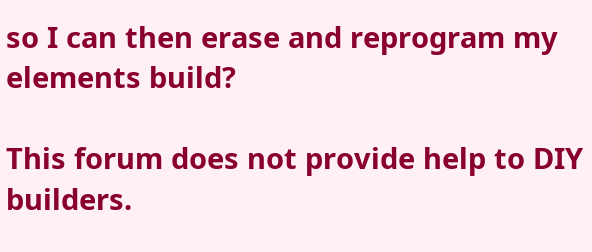so I can then erase and reprogram my elements build?

This forum does not provide help to DIY builders.